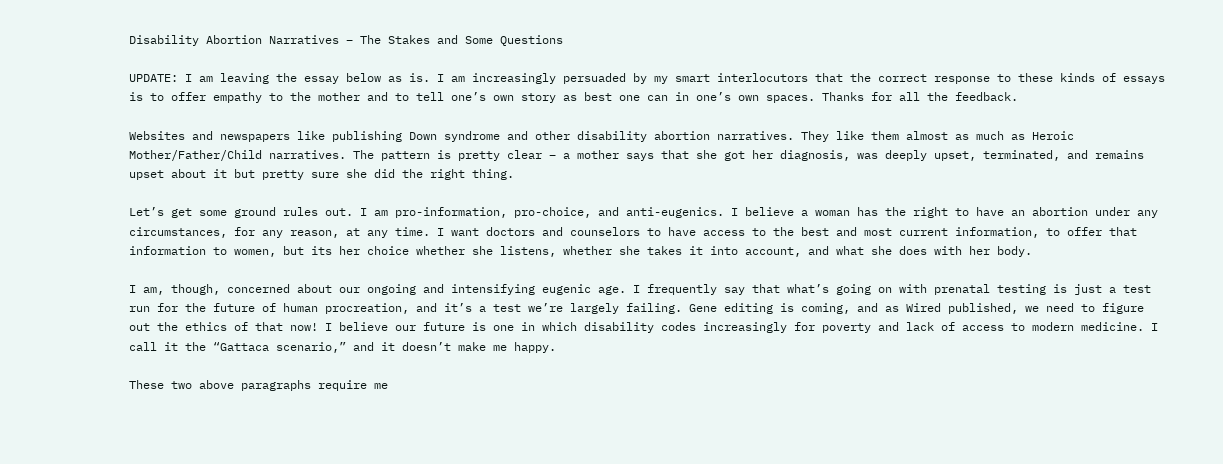Disability Abortion Narratives – The Stakes and Some Questions

UPDATE: I am leaving the essay below as is. I am increasingly persuaded by my smart interlocutors that the correct response to these kinds of essays is to offer empathy to the mother and to tell one’s own story as best one can in one’s own spaces. Thanks for all the feedback.

Websites and newspapers like publishing Down syndrome and other disability abortion narratives. They like them almost as much as Heroic Mother/Father/Child narratives. The pattern is pretty clear – a mother says that she got her diagnosis, was deeply upset, terminated, and remains upset about it but pretty sure she did the right thing.

Let’s get some ground rules out. I am pro-information, pro-choice, and anti-eugenics. I believe a woman has the right to have an abortion under any circumstances, for any reason, at any time. I want doctors and counselors to have access to the best and most current information, to offer that information to women, but its her choice whether she listens, whether she takes it into account, and what she does with her body.

I am, though, concerned about our ongoing and intensifying eugenic age. I frequently say that what’s going on with prenatal testing is just a test run for the future of human procreation, and it’s a test we’re largely failing. Gene editing is coming, and as Wired published, we need to figure out the ethics of that now! I believe our future is one in which disability codes increasingly for poverty and lack of access to modern medicine. I call it the “Gattaca scenario,” and it doesn’t make me happy.

These two above paragraphs require me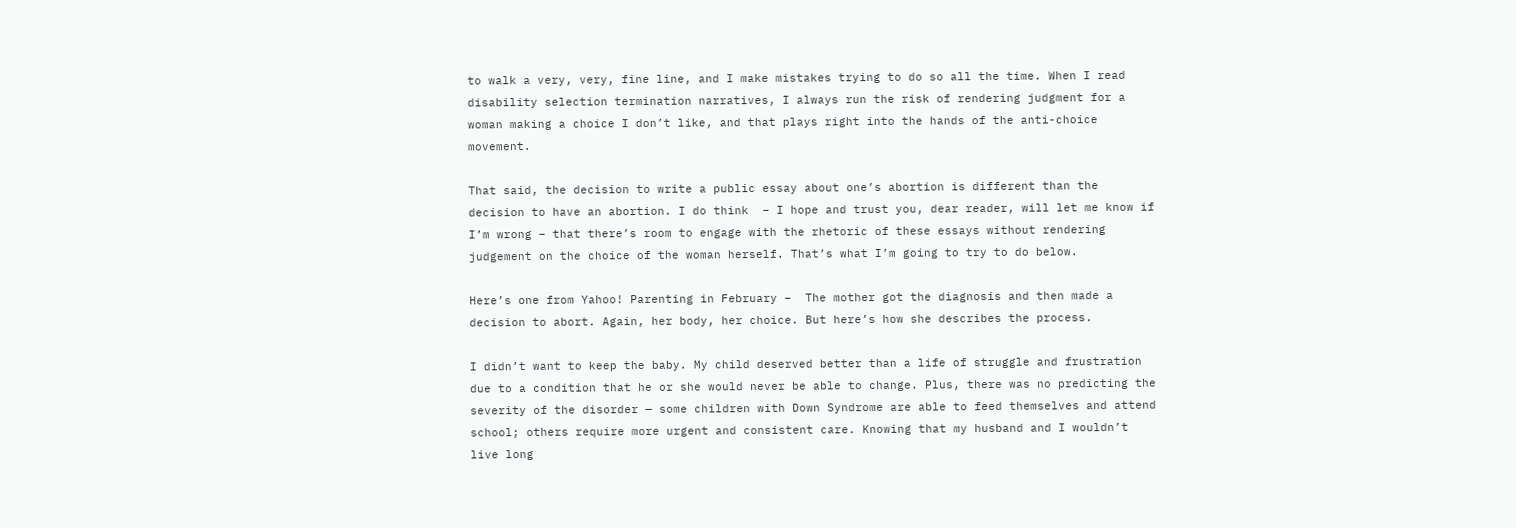to walk a very, very, fine line, and I make mistakes trying to do so all the time. When I read disability selection termination narratives, I always run the risk of rendering judgment for a woman making a choice I don’t like, and that plays right into the hands of the anti-choice movement.

That said, the decision to write a public essay about one’s abortion is different than the decision to have an abortion. I do think  – I hope and trust you, dear reader, will let me know if I’m wrong – that there’s room to engage with the rhetoric of these essays without rendering judgement on the choice of the woman herself. That’s what I’m going to try to do below.

Here’s one from Yahoo! Parenting in February –  The mother got the diagnosis and then made a decision to abort. Again, her body, her choice. But here’s how she describes the process.

I didn’t want to keep the baby. My child deserved better than a life of struggle and frustration due to a condition that he or she would never be able to change. Plus, there was no predicting the severity of the disorder — some children with Down Syndrome are able to feed themselves and attend school; others require more urgent and consistent care. Knowing that my husband and I wouldn’t live long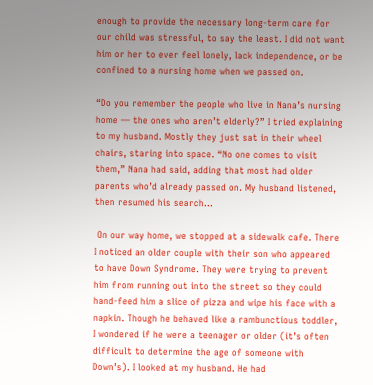enough to provide the necessary long-term care for our child was stressful, to say the least. I did not want him or her to ever feel lonely, lack independence, or be confined to a nursing home when we passed on.

“Do you remember the people who live in Nana’s nursing home — the ones who aren’t elderly?” I tried explaining to my husband. Mostly they just sat in their wheel chairs, staring into space. “No one comes to visit them,” Nana had said, adding that most had older parents who’d already passed on. My husband listened, then resumed his search…

 On our way home, we stopped at a sidewalk cafe. There I noticed an older couple with their son who appeared to have Down Syndrome. They were trying to prevent him from running out into the street so they could hand-feed him a slice of pizza and wipe his face with a napkin. Though he behaved like a rambunctious toddler, I wondered if he were a teenager or older (it’s often difficult to determine the age of someone with Down’s). I looked at my husband. He had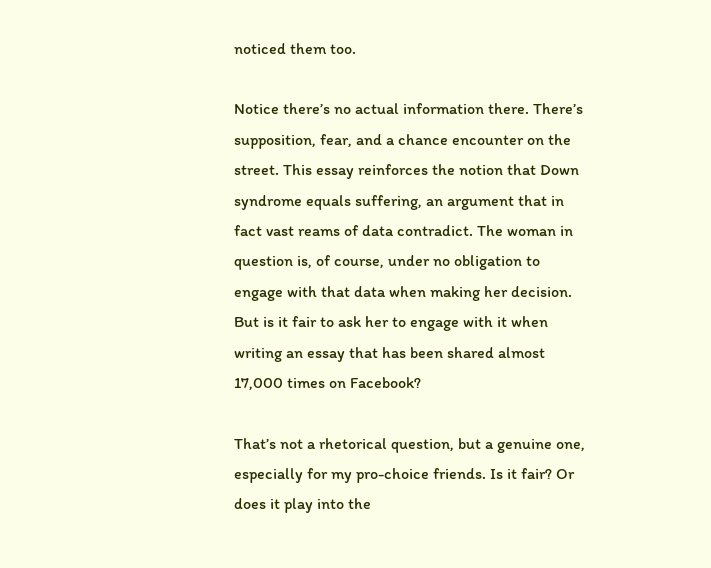noticed them too.

Notice there’s no actual information there. There’s supposition, fear, and a chance encounter on the street. This essay reinforces the notion that Down syndrome equals suffering, an argument that in fact vast reams of data contradict. The woman in question is, of course, under no obligation to engage with that data when making her decision. But is it fair to ask her to engage with it when writing an essay that has been shared almost 17,000 times on Facebook?

That’s not a rhetorical question, but a genuine one, especially for my pro-choice friends. Is it fair? Or does it play into the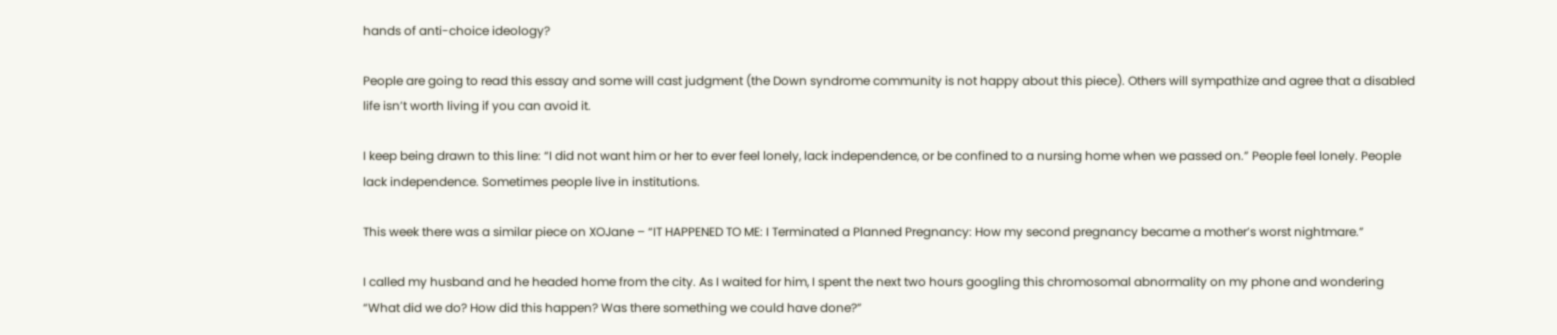hands of anti-choice ideology?

People are going to read this essay and some will cast judgment (the Down syndrome community is not happy about this piece). Others will sympathize and agree that a disabled life isn’t worth living if you can avoid it.

I keep being drawn to this line: “I did not want him or her to ever feel lonely, lack independence, or be confined to a nursing home when we passed on.” People feel lonely. People lack independence. Sometimes people live in institutions.

This week there was a similar piece on XOJane – “IT HAPPENED TO ME: I Terminated a Planned Pregnancy: How my second pregnancy became a mother’s worst nightmare.”

I called my husband and he headed home from the city. As I waited for him, I spent the next two hours googling this chromosomal abnormality on my phone and wondering “What did we do? How did this happen? Was there something we could have done?”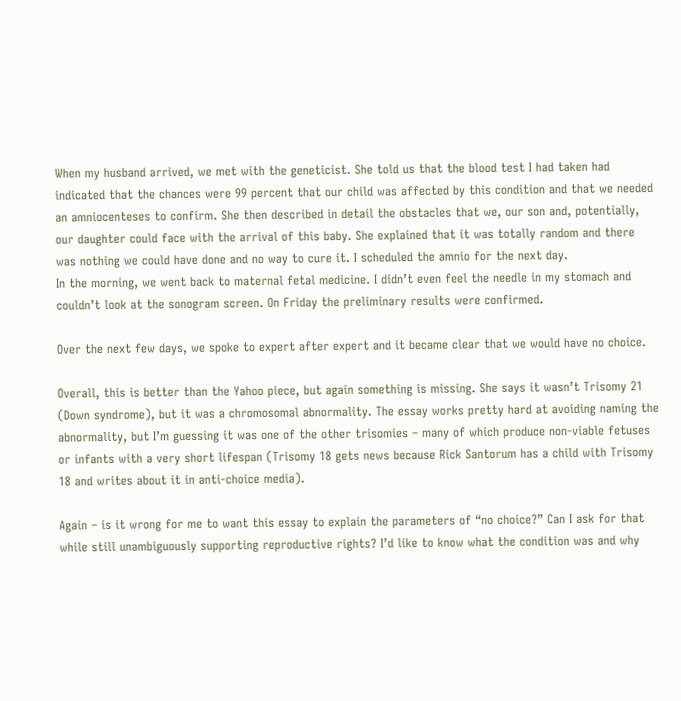When my husband arrived, we met with the geneticist. She told us that the blood test I had taken had indicated that the chances were 99 percent that our child was affected by this condition and that we needed an amniocenteses to confirm. She then described in detail the obstacles that we, our son and, potentially, our daughter could face with the arrival of this baby. She explained that it was totally random and there was nothing we could have done and no way to cure it. I scheduled the amnio for the next day.
In the morning, we went back to maternal fetal medicine. I didn’t even feel the needle in my stomach and couldn’t look at the sonogram screen. On Friday the preliminary results were confirmed.

Over the next few days, we spoke to expert after expert and it became clear that we would have no choice.

Overall, this is better than the Yahoo piece, but again something is missing. She says it wasn’t Trisomy 21 (Down syndrome), but it was a chromosomal abnormality. The essay works pretty hard at avoiding naming the abnormality, but I’m guessing it was one of the other trisomies – many of which produce non-viable fetuses or infants with a very short lifespan (Trisomy 18 gets news because Rick Santorum has a child with Trisomy 18 and writes about it in anti-choice media).

Again – is it wrong for me to want this essay to explain the parameters of “no choice?” Can I ask for that while still unambiguously supporting reproductive rights? I’d like to know what the condition was and why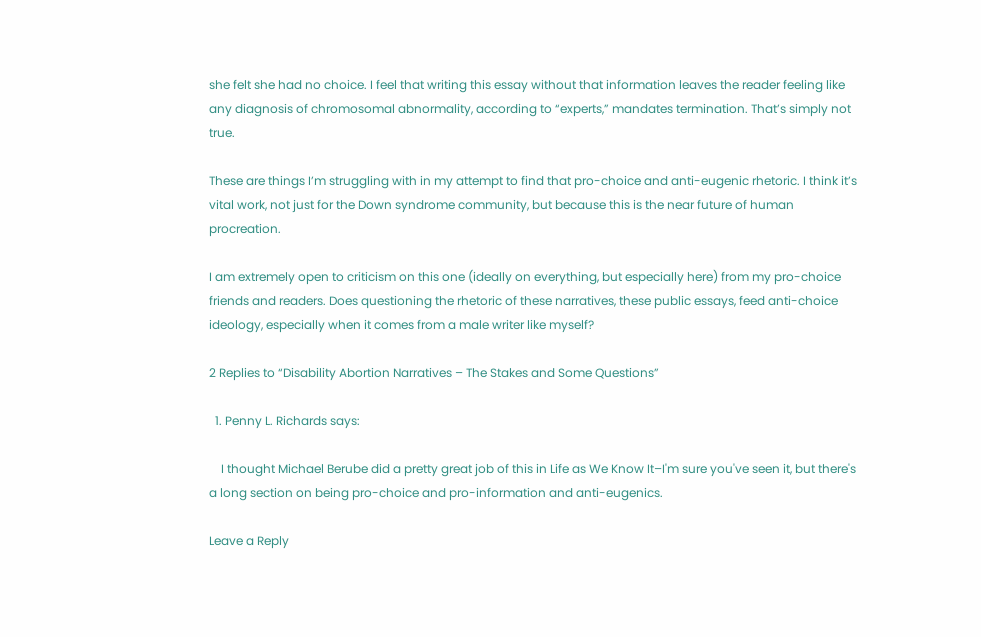she felt she had no choice. I feel that writing this essay without that information leaves the reader feeling like any diagnosis of chromosomal abnormality, according to “experts,” mandates termination. That’s simply not true.

These are things I’m struggling with in my attempt to find that pro-choice and anti-eugenic rhetoric. I think it’s vital work, not just for the Down syndrome community, but because this is the near future of human procreation.

I am extremely open to criticism on this one (ideally on everything, but especially here) from my pro-choice friends and readers. Does questioning the rhetoric of these narratives, these public essays, feed anti-choice ideology, especially when it comes from a male writer like myself?

2 Replies to “Disability Abortion Narratives – The Stakes and Some Questions”

  1. Penny L. Richards says:

    I thought Michael Berube did a pretty great job of this in Life as We Know It–I'm sure you've seen it, but there's a long section on being pro-choice and pro-information and anti-eugenics.

Leave a Reply